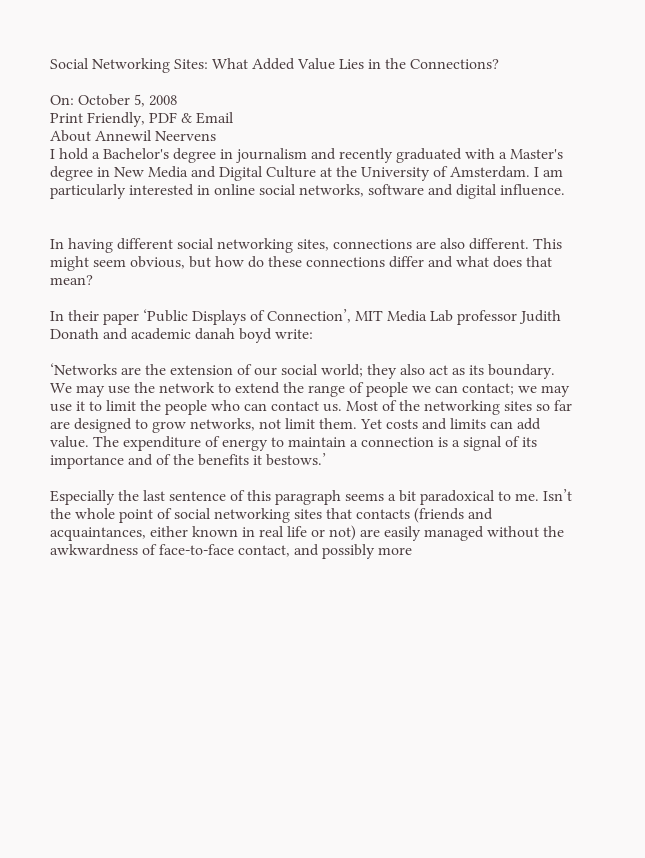Social Networking Sites: What Added Value Lies in the Connections?

On: October 5, 2008
Print Friendly, PDF & Email
About Annewil Neervens
I hold a Bachelor's degree in journalism and recently graduated with a Master's degree in New Media and Digital Culture at the University of Amsterdam. I am particularly interested in online social networks, software and digital influence.


In having different social networking sites, connections are also different. This might seem obvious, but how do these connections differ and what does that mean?

In their paper ‘Public Displays of Connection’, MIT Media Lab professor Judith Donath and academic danah boyd write:

‘Networks are the extension of our social world; they also act as its boundary. We may use the network to extend the range of people we can contact; we may use it to limit the people who can contact us. Most of the networking sites so far are designed to grow networks, not limit them. Yet costs and limits can add value. The expenditure of energy to maintain a connection is a signal of its importance and of the benefits it bestows.’

Especially the last sentence of this paragraph seems a bit paradoxical to me. Isn’t the whole point of social networking sites that contacts (friends and acquaintances, either known in real life or not) are easily managed without the awkwardness of face-to-face contact, and possibly more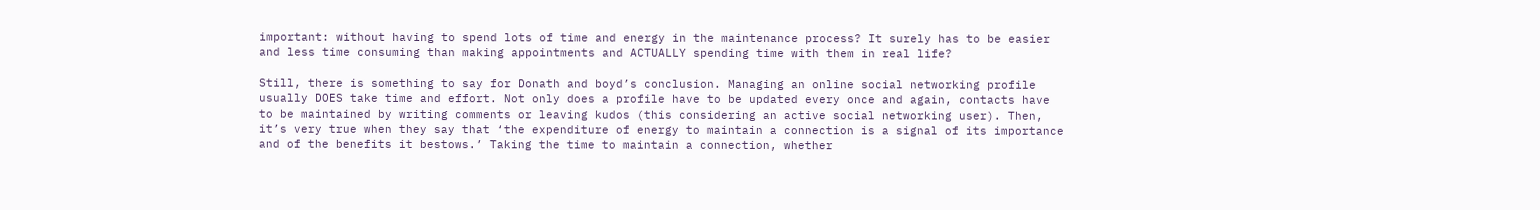important: without having to spend lots of time and energy in the maintenance process? It surely has to be easier and less time consuming than making appointments and ACTUALLY spending time with them in real life?

Still, there is something to say for Donath and boyd’s conclusion. Managing an online social networking profile usually DOES take time and effort. Not only does a profile have to be updated every once and again, contacts have to be maintained by writing comments or leaving kudos (this considering an active social networking user). Then, it’s very true when they say that ‘the expenditure of energy to maintain a connection is a signal of its importance and of the benefits it bestows.’ Taking the time to maintain a connection, whether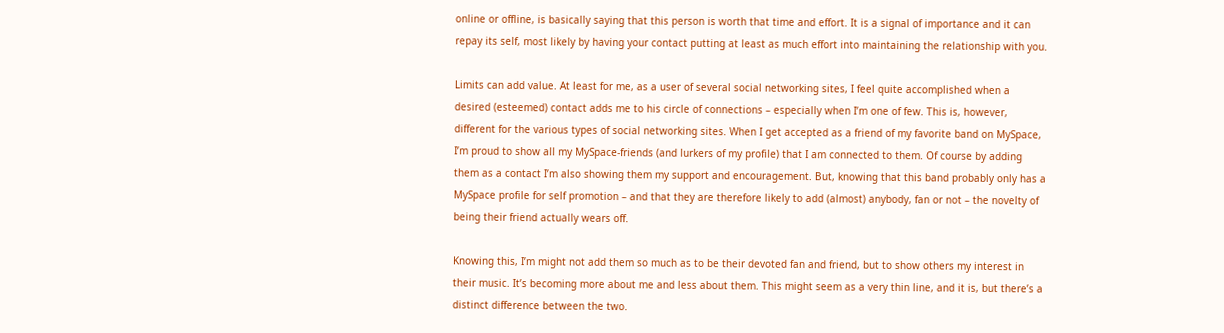online or offline, is basically saying that this person is worth that time and effort. It is a signal of importance and it can repay its self, most likely by having your contact putting at least as much effort into maintaining the relationship with you.

Limits can add value. At least for me, as a user of several social networking sites, I feel quite accomplished when a desired (esteemed) contact adds me to his circle of connections – especially when I’m one of few. This is, however, different for the various types of social networking sites. When I get accepted as a friend of my favorite band on MySpace, I’m proud to show all my MySpace-friends (and lurkers of my profile) that I am connected to them. Of course by adding them as a contact I’m also showing them my support and encouragement. But, knowing that this band probably only has a MySpace profile for self promotion – and that they are therefore likely to add (almost) anybody, fan or not – the novelty of being their friend actually wears off.

Knowing this, I’m might not add them so much as to be their devoted fan and friend, but to show others my interest in their music. It’s becoming more about me and less about them. This might seem as a very thin line, and it is, but there’s a distinct difference between the two.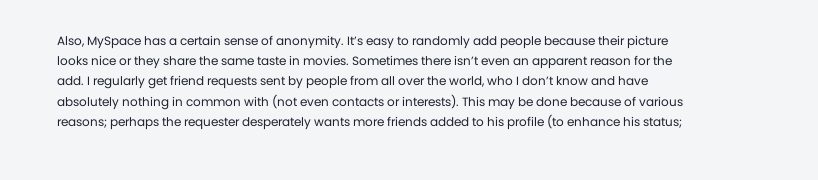Also, MySpace has a certain sense of anonymity. It’s easy to randomly add people because their picture looks nice or they share the same taste in movies. Sometimes there isn’t even an apparent reason for the add. I regularly get friend requests sent by people from all over the world, who I don’t know and have absolutely nothing in common with (not even contacts or interests). This may be done because of various reasons; perhaps the requester desperately wants more friends added to his profile (to enhance his status;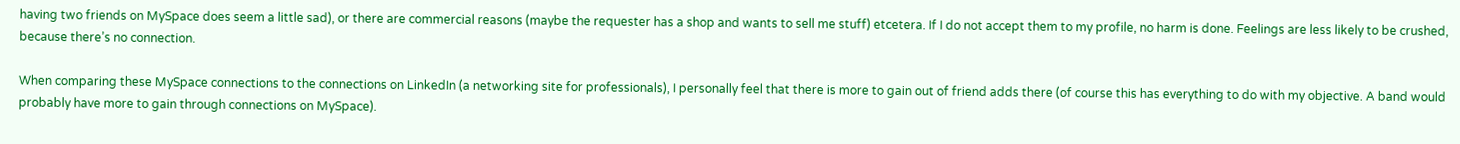having two friends on MySpace does seem a little sad), or there are commercial reasons (maybe the requester has a shop and wants to sell me stuff) etcetera. If I do not accept them to my profile, no harm is done. Feelings are less likely to be crushed, because there’s no connection.

When comparing these MySpace connections to the connections on LinkedIn (a networking site for professionals), I personally feel that there is more to gain out of friend adds there (of course this has everything to do with my objective. A band would probably have more to gain through connections on MySpace).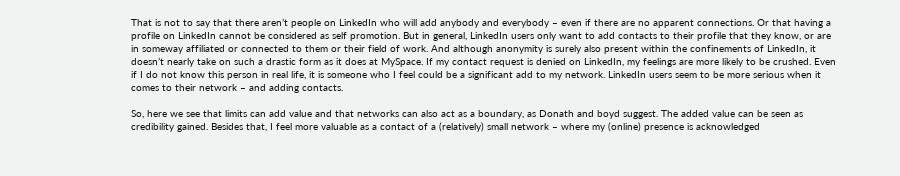That is not to say that there aren’t people on LinkedIn who will add anybody and everybody – even if there are no apparent connections. Or that having a profile on LinkedIn cannot be considered as self promotion. But in general, LinkedIn users only want to add contacts to their profile that they know, or are in someway affiliated or connected to them or their field of work. And although anonymity is surely also present within the confinements of LinkedIn, it doesn’t nearly take on such a drastic form as it does at MySpace. If my contact request is denied on LinkedIn, my feelings are more likely to be crushed. Even if I do not know this person in real life, it is someone who I feel could be a significant add to my network. LinkedIn users seem to be more serious when it comes to their network – and adding contacts.

So, here we see that limits can add value and that networks can also act as a boundary, as Donath and boyd suggest. The added value can be seen as credibility gained. Besides that, I feel more valuable as a contact of a (relatively) small network – where my (online) presence is acknowledged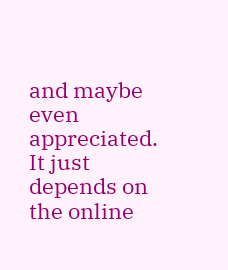and maybe even appreciated. It just depends on the online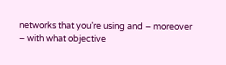networks that you’re using and – moreover – with what objective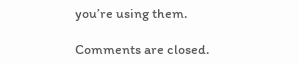you’re using them.

Comments are closed.